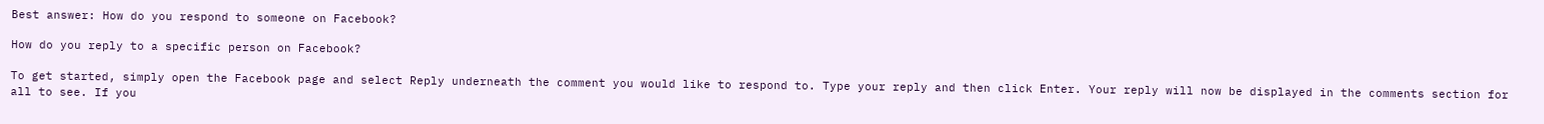Best answer: How do you respond to someone on Facebook?

How do you reply to a specific person on Facebook?

To get started, simply open the Facebook page and select Reply underneath the comment you would like to respond to. Type your reply and then click Enter. Your reply will now be displayed in the comments section for all to see. If you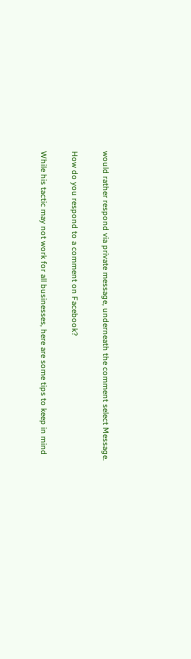would rather respond via private message, underneath the comment select Message.

How do you respond to a comment on Facebook?

While his tactic may not work for all businesses, here are some tips to keep in mind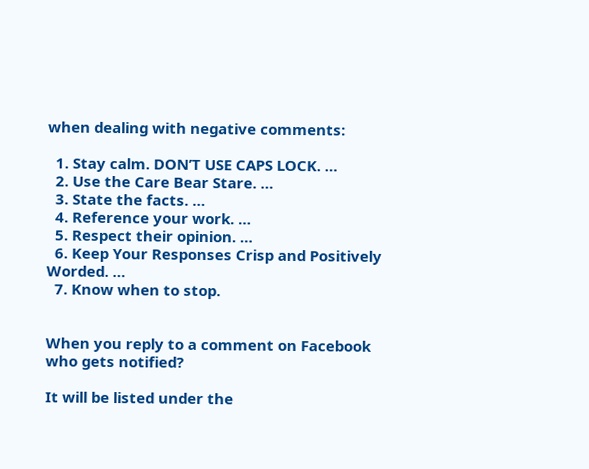when dealing with negative comments:

  1. Stay calm. DON’T USE CAPS LOCK. …
  2. Use the Care Bear Stare. …
  3. State the facts. …
  4. Reference your work. …
  5. Respect their opinion. …
  6. Keep Your Responses Crisp and Positively Worded. …
  7. Know when to stop.


When you reply to a comment on Facebook who gets notified?

It will be listed under the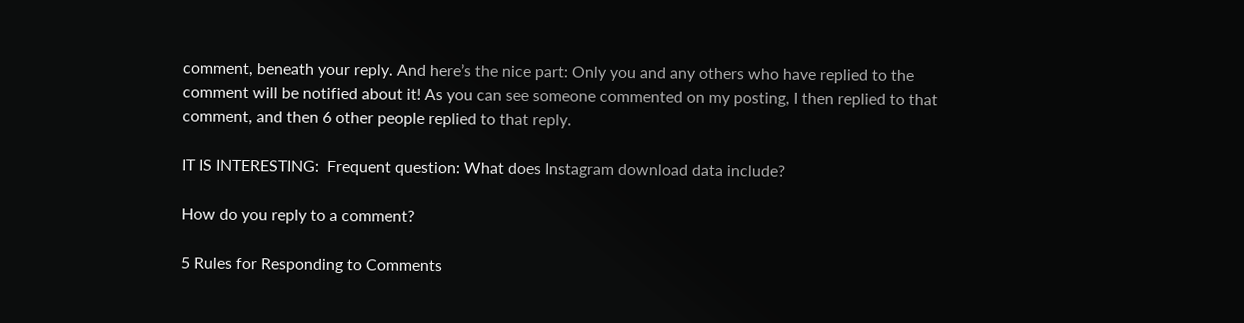comment, beneath your reply. And here’s the nice part: Only you and any others who have replied to the comment will be notified about it! As you can see someone commented on my posting, I then replied to that comment, and then 6 other people replied to that reply.

IT IS INTERESTING:  Frequent question: What does Instagram download data include?

How do you reply to a comment?

5 Rules for Responding to Comments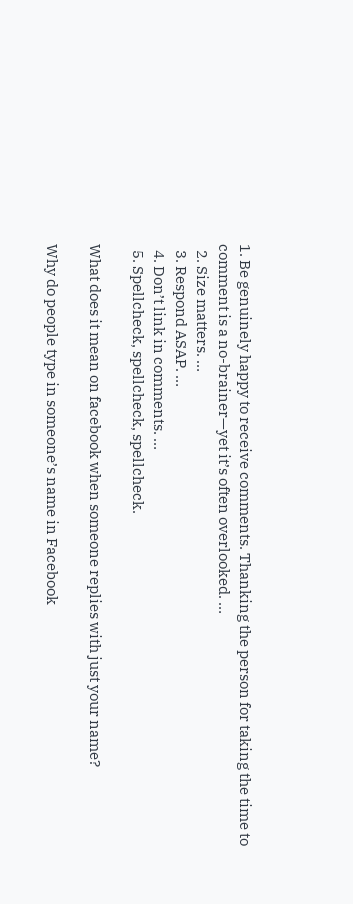1. Be genuinely happy to receive comments. Thanking the person for taking the time to comment is a no-brainer—yet it’s often overlooked. …
  2. Size matters. …
  3. Respond ASAP. …
  4. Don’t link in comments. …
  5. Spellcheck, spellcheck, spellcheck.

What does it mean on facebook when someone replies with just your name?

Why do people type in someone’s name in Facebook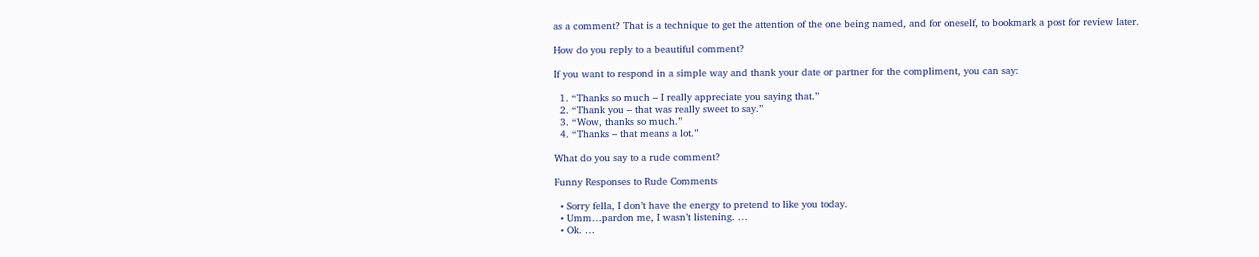as a comment? That is a technique to get the attention of the one being named, and for oneself, to bookmark a post for review later.

How do you reply to a beautiful comment?

If you want to respond in a simple way and thank your date or partner for the compliment, you can say:

  1. “Thanks so much – I really appreciate you saying that.”
  2. “Thank you – that was really sweet to say.”
  3. “Wow, thanks so much.”
  4. “Thanks – that means a lot.”

What do you say to a rude comment?

Funny Responses to Rude Comments

  • Sorry fella, I don’t have the energy to pretend to like you today.
  • Umm…pardon me, I wasn’t listening. …
  • Ok. …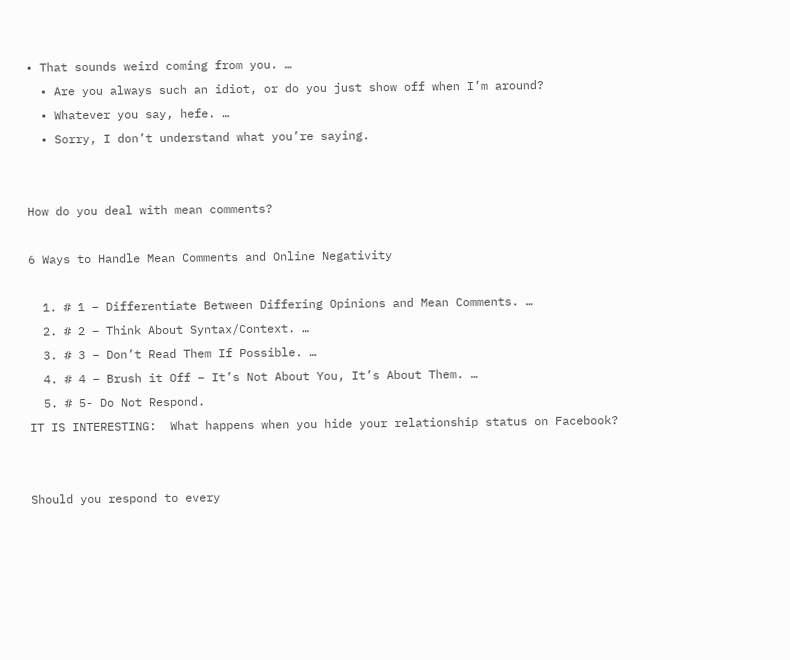• That sounds weird coming from you. …
  • Are you always such an idiot, or do you just show off when I’m around?
  • Whatever you say, hefe. …
  • Sorry, I don’t understand what you’re saying.


How do you deal with mean comments?

6 Ways to Handle Mean Comments and Online Negativity

  1. # 1 – Differentiate Between Differing Opinions and Mean Comments. …
  2. # 2 – Think About Syntax/Context. …
  3. # 3 – Don’t Read Them If Possible. …
  4. # 4 – Brush it Off – It’s Not About You, It’s About Them. …
  5. # 5- Do Not Respond.
IT IS INTERESTING:  What happens when you hide your relationship status on Facebook?


Should you respond to every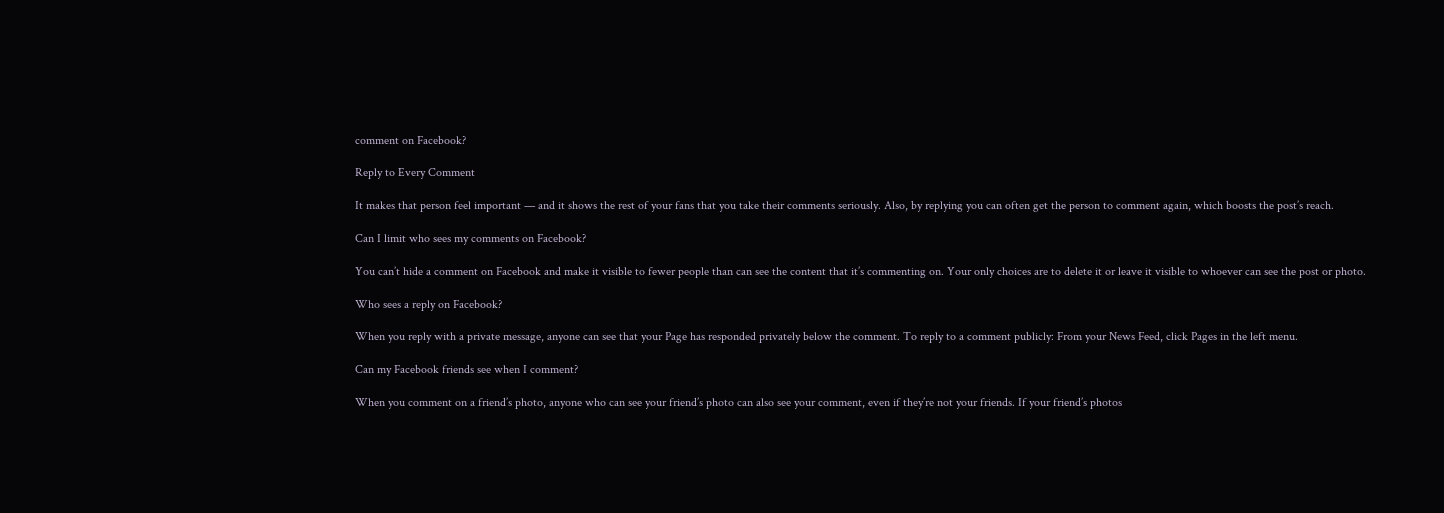comment on Facebook?

Reply to Every Comment

It makes that person feel important — and it shows the rest of your fans that you take their comments seriously. Also, by replying you can often get the person to comment again, which boosts the post’s reach.

Can I limit who sees my comments on Facebook?

You can’t hide a comment on Facebook and make it visible to fewer people than can see the content that it’s commenting on. Your only choices are to delete it or leave it visible to whoever can see the post or photo.

Who sees a reply on Facebook?

When you reply with a private message, anyone can see that your Page has responded privately below the comment. To reply to a comment publicly: From your News Feed, click Pages in the left menu.

Can my Facebook friends see when I comment?

When you comment on a friend’s photo, anyone who can see your friend’s photo can also see your comment, even if they’re not your friends. If your friend’s photos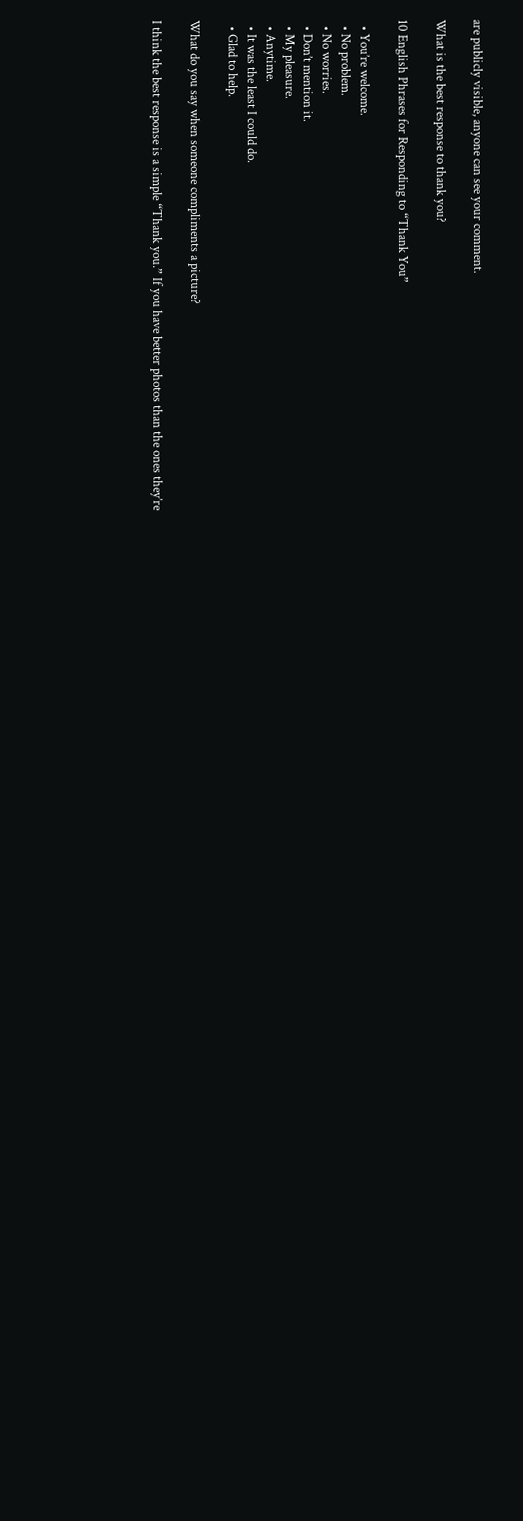are publicly visible, anyone can see your comment.

What is the best response to thank you?

10 English Phrases for Responding to “Thank You”

  • You’re welcome.
  • No problem.
  • No worries.
  • Don’t mention it.
  • My pleasure.
  • Anytime.
  • It was the least I could do.
  • Glad to help.

What do you say when someone compliments a picture?

I think the best response is a simple “Thank you.” If you have better photos than the ones they’re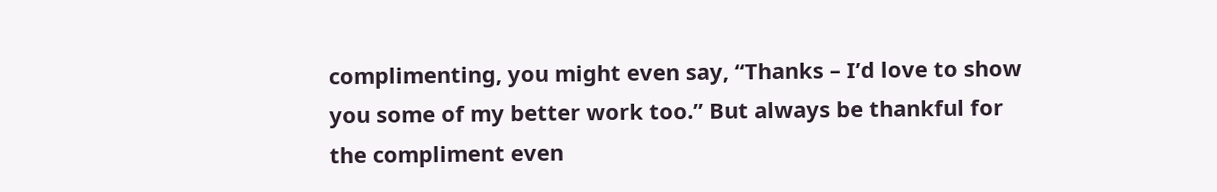complimenting, you might even say, “Thanks – I’d love to show you some of my better work too.” But always be thankful for the compliment even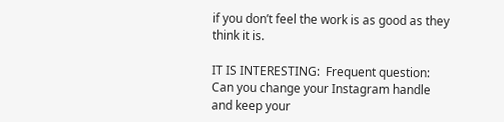if you don’t feel the work is as good as they think it is.

IT IS INTERESTING:  Frequent question: Can you change your Instagram handle and keep your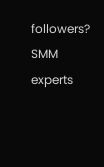followers?
SMM experts